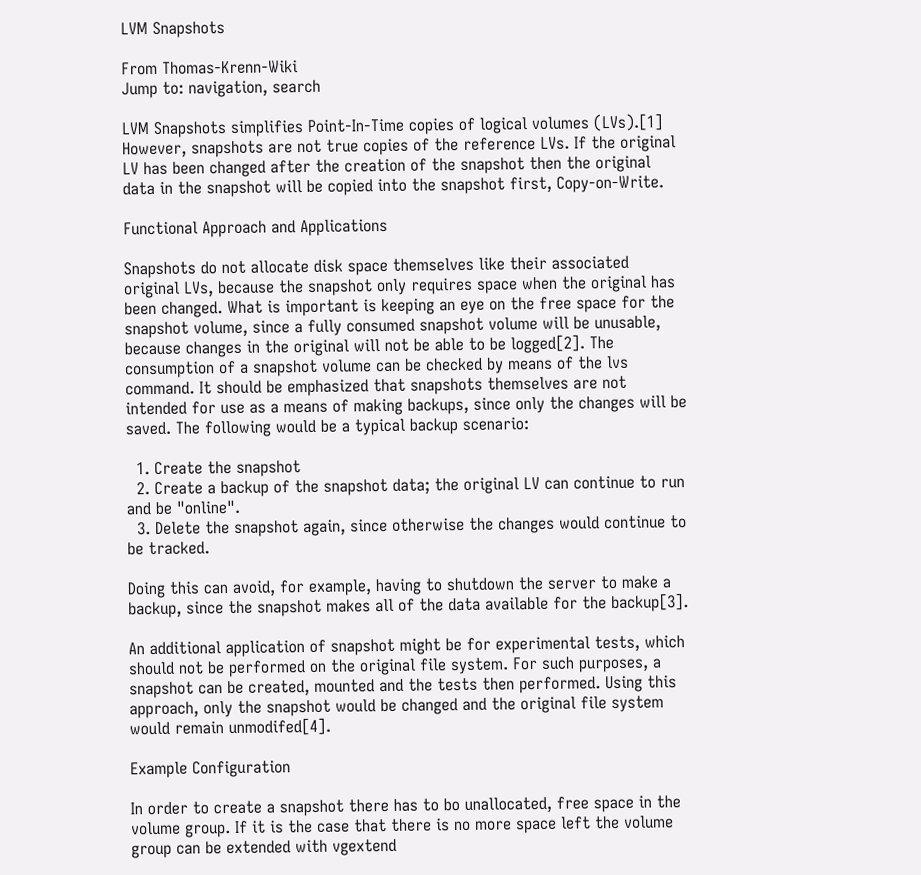LVM Snapshots

From Thomas-Krenn-Wiki
Jump to: navigation, search

LVM Snapshots simplifies Point-In-Time copies of logical volumes (LVs).[1] However, snapshots are not true copies of the reference LVs. If the original LV has been changed after the creation of the snapshot then the original data in the snapshot will be copied into the snapshot first, Copy-on-Write.

Functional Approach and Applications

Snapshots do not allocate disk space themselves like their associated original LVs, because the snapshot only requires space when the original has been changed. What is important is keeping an eye on the free space for the snapshot volume, since a fully consumed snapshot volume will be unusable, because changes in the original will not be able to be logged[2]. The consumption of a snapshot volume can be checked by means of the lvs command. It should be emphasized that snapshots themselves are not intended for use as a means of making backups, since only the changes will be saved. The following would be a typical backup scenario:

  1. Create the snapshot
  2. Create a backup of the snapshot data; the original LV can continue to run and be "online".
  3. Delete the snapshot again, since otherwise the changes would continue to be tracked.

Doing this can avoid, for example, having to shutdown the server to make a backup, since the snapshot makes all of the data available for the backup[3].

An additional application of snapshot might be for experimental tests, which should not be performed on the original file system. For such purposes, a snapshot can be created, mounted and the tests then performed. Using this approach, only the snapshot would be changed and the original file system would remain unmodifed[4].

Example Configuration

In order to create a snapshot there has to bo unallocated, free space in the volume group. If it is the case that there is no more space left the volume group can be extended with vgextend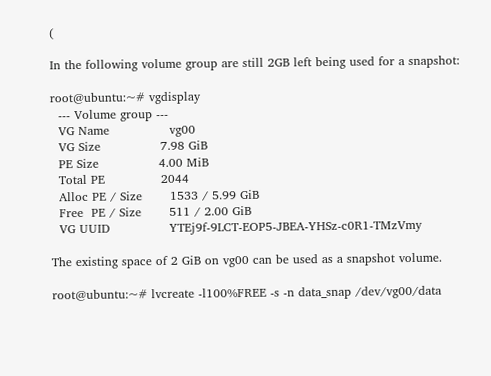(

In the following volume group are still 2GB left being used for a snapshot:

root@ubuntu:~# vgdisplay
  --- Volume group ---
  VG Name               vg00
  VG Size               7.98 GiB
  PE Size               4.00 MiB
  Total PE              2044
  Alloc PE / Size       1533 / 5.99 GiB
  Free  PE / Size       511 / 2.00 GiB
  VG UUID               YTEj9f-9LCT-EOP5-JBEA-YHSz-c0R1-TMzVmy

The existing space of 2 GiB on vg00 can be used as a snapshot volume.

root@ubuntu:~# lvcreate -l100%FREE -s -n data_snap /dev/vg00/data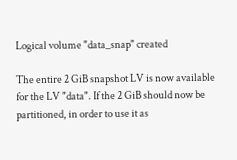Logical volume "data_snap" created

The entire 2 GiB snapshot LV is now available for the LV "data". If the 2 GiB should now be partitioned, in order to use it as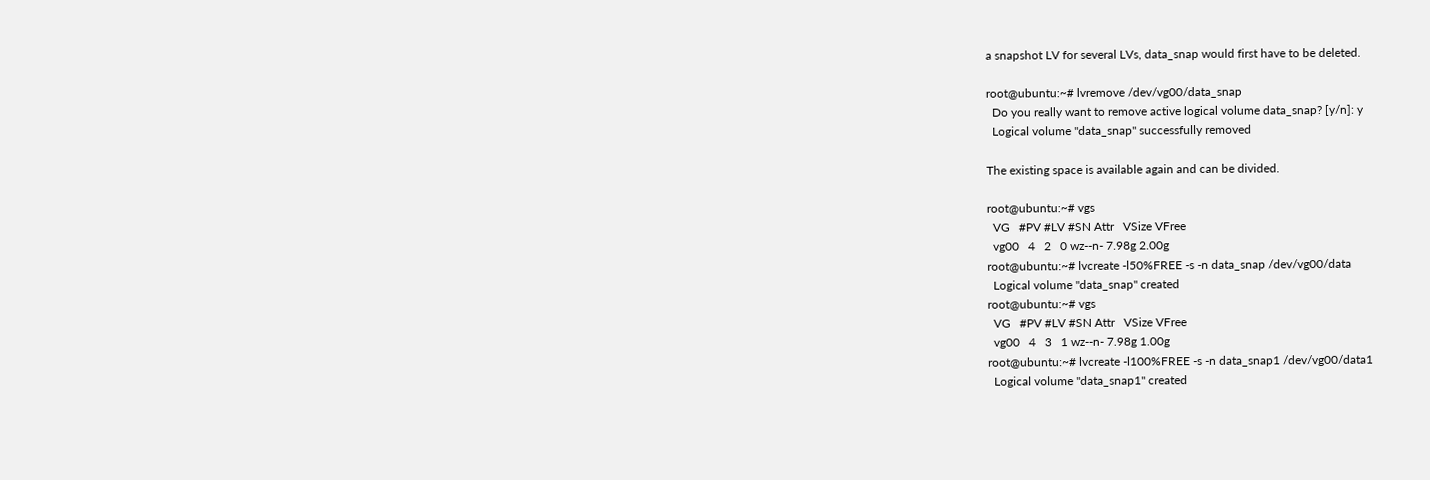a snapshot LV for several LVs, data_snap would first have to be deleted.

root@ubuntu:~# lvremove /dev/vg00/data_snap
  Do you really want to remove active logical volume data_snap? [y/n]: y
  Logical volume "data_snap" successfully removed

The existing space is available again and can be divided.

root@ubuntu:~# vgs
  VG   #PV #LV #SN Attr   VSize VFree
  vg00   4   2   0 wz--n- 7.98g 2.00g
root@ubuntu:~# lvcreate -l50%FREE -s -n data_snap /dev/vg00/data
  Logical volume "data_snap" created
root@ubuntu:~# vgs
  VG   #PV #LV #SN Attr   VSize VFree
  vg00   4   3   1 wz--n- 7.98g 1.00g
root@ubuntu:~# lvcreate -l100%FREE -s -n data_snap1 /dev/vg00/data1
  Logical volume "data_snap1" created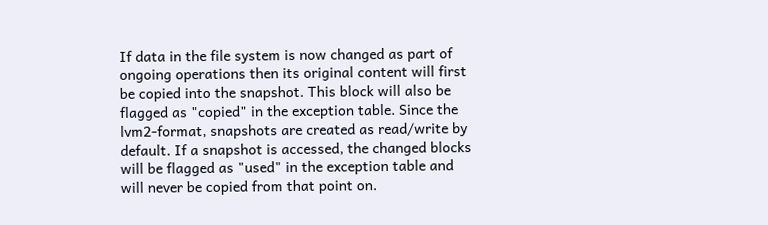If data in the file system is now changed as part of ongoing operations then its original content will first be copied into the snapshot. This block will also be flagged as "copied" in the exception table. Since the lvm2-format, snapshots are created as read/write by default. If a snapshot is accessed, the changed blocks will be flagged as "used" in the exception table and will never be copied from that point on.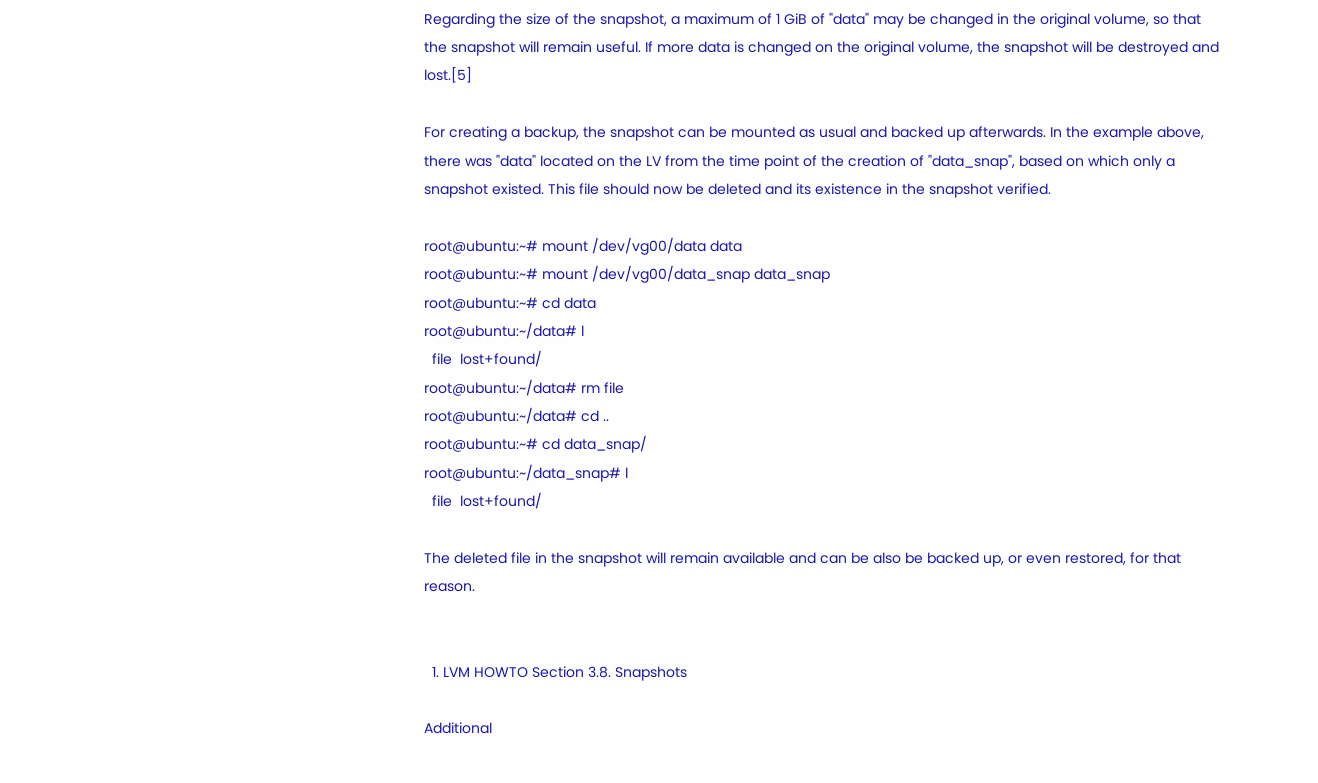Regarding the size of the snapshot, a maximum of 1 GiB of "data" may be changed in the original volume, so that the snapshot will remain useful. If more data is changed on the original volume, the snapshot will be destroyed and lost.[5]

For creating a backup, the snapshot can be mounted as usual and backed up afterwards. In the example above, there was "data" located on the LV from the time point of the creation of "data_snap", based on which only a snapshot existed. This file should now be deleted and its existence in the snapshot verified.

root@ubuntu:~# mount /dev/vg00/data data
root@ubuntu:~# mount /dev/vg00/data_snap data_snap
root@ubuntu:~# cd data
root@ubuntu:~/data# l
  file  lost+found/
root@ubuntu:~/data# rm file
root@ubuntu:~/data# cd ..
root@ubuntu:~# cd data_snap/
root@ubuntu:~/data_snap# l
  file  lost+found/

The deleted file in the snapshot will remain available and can be also be backed up, or even restored, for that reason.


  1. LVM HOWTO Section 3.8. Snapshots

Additional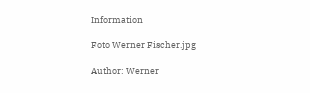Information

Foto Werner Fischer.jpg

Author: Werner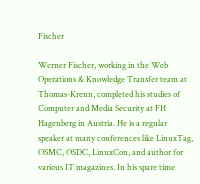Fischer

Werner Fischer, working in the Web Operations & Knowledge Transfer team at Thomas-Krenn, completed his studies of Computer and Media Security at FH Hagenberg in Austria. He is a regular speaker at many conferences like LinuxTag, OSMC, OSDC, LinuxCon, and author for various IT magazines. In his spare time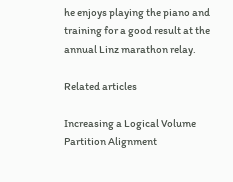he enjoys playing the piano and training for a good result at the annual Linz marathon relay.

Related articles

Increasing a Logical Volume
Partition Alignment